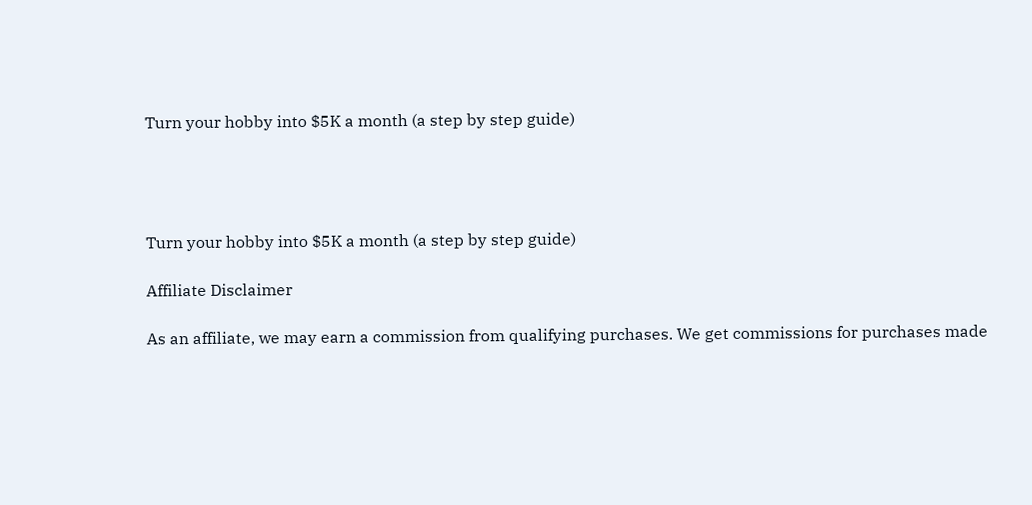Turn your hobby into $5K a month (a step by step guide)




Turn your hobby into $5K a month (a step by step guide)

Affiliate Disclaimer

As an affiliate, we may earn a commission from qualifying purchases. We get commissions for purchases made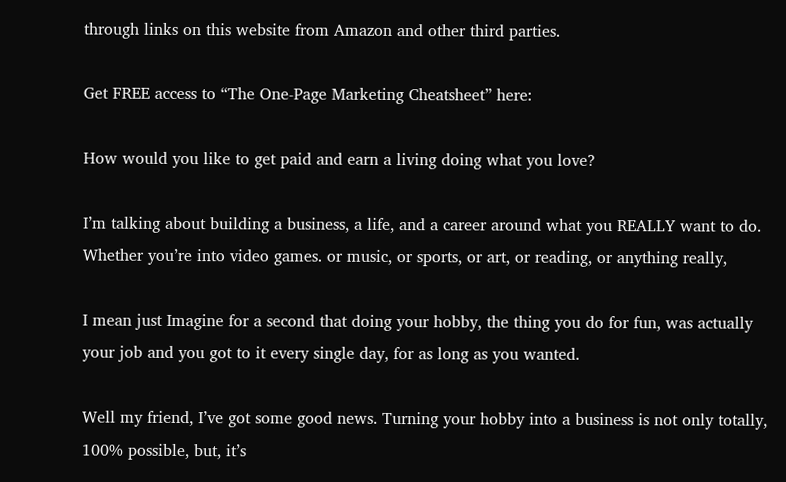through links on this website from Amazon and other third parties.

Get FREE access to “The One-Page Marketing Cheatsheet” here:

How would you like to get paid and earn a living doing what you love?

I’m talking about building a business, a life, and a career around what you REALLY want to do.
Whether you’re into video games. or music, or sports, or art, or reading, or anything really,

I mean just Imagine for a second that doing your hobby, the thing you do for fun, was actually your job and you got to it every single day, for as long as you wanted.

Well my friend, I’ve got some good news. Turning your hobby into a business is not only totally, 100% possible, but, it’s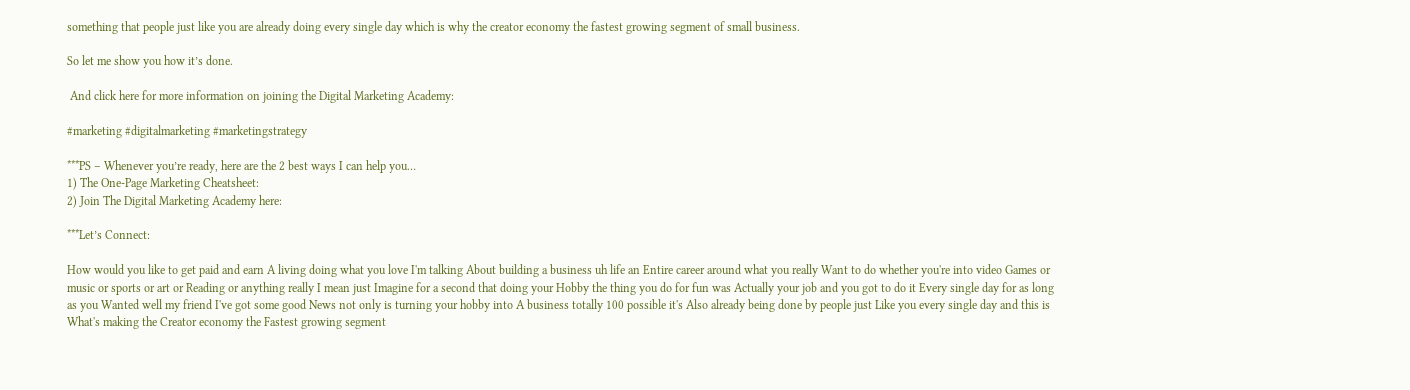something that people just like you are already doing every single day which is why the creator economy the fastest growing segment of small business.

So let me show you how it’s done.

 And click here for more information on joining the Digital Marketing Academy:

#marketing #digitalmarketing #marketingstrategy

***PS – Whenever you’re ready, here are the 2 best ways I can help you…
1) The One-Page Marketing Cheatsheet:
2) Join The Digital Marketing Academy here:

***Let’s Connect:

How would you like to get paid and earn A living doing what you love I'm talking About building a business uh life an Entire career around what you really Want to do whether you're into video Games or music or sports or art or Reading or anything really I mean just Imagine for a second that doing your Hobby the thing you do for fun was Actually your job and you got to do it Every single day for as long as you Wanted well my friend I've got some good News not only is turning your hobby into A business totally 100 possible it's Also already being done by people just Like you every single day and this is What's making the Creator economy the Fastest growing segment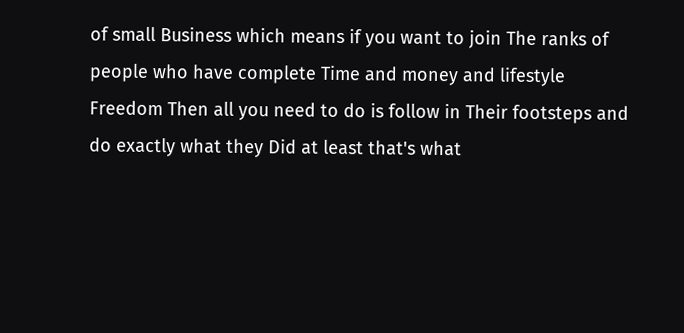of small Business which means if you want to join The ranks of people who have complete Time and money and lifestyle Freedom Then all you need to do is follow in Their footsteps and do exactly what they Did at least that's what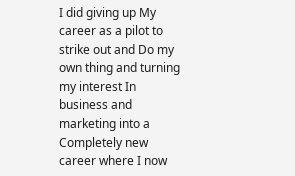I did giving up My career as a pilot to strike out and Do my own thing and turning my interest In business and marketing into a Completely new career where I now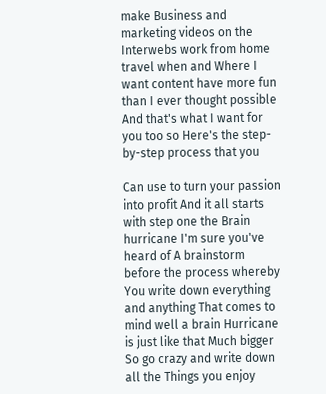make Business and marketing videos on the Interwebs work from home travel when and Where I want content have more fun than I ever thought possible And that's what I want for you too so Here's the step-by-step process that you

Can use to turn your passion into profit And it all starts with step one the Brain hurricane I'm sure you've heard of A brainstorm before the process whereby You write down everything and anything That comes to mind well a brain Hurricane is just like that Much bigger So go crazy and write down all the Things you enjoy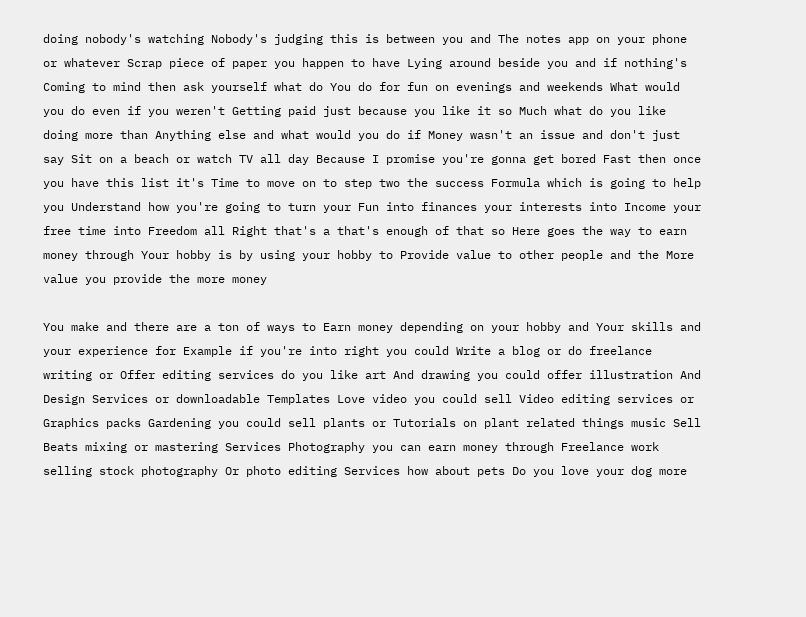doing nobody's watching Nobody's judging this is between you and The notes app on your phone or whatever Scrap piece of paper you happen to have Lying around beside you and if nothing's Coming to mind then ask yourself what do You do for fun on evenings and weekends What would you do even if you weren't Getting paid just because you like it so Much what do you like doing more than Anything else and what would you do if Money wasn't an issue and don't just say Sit on a beach or watch TV all day Because I promise you're gonna get bored Fast then once you have this list it's Time to move on to step two the success Formula which is going to help you Understand how you're going to turn your Fun into finances your interests into Income your free time into Freedom all Right that's a that's enough of that so Here goes the way to earn money through Your hobby is by using your hobby to Provide value to other people and the More value you provide the more money

You make and there are a ton of ways to Earn money depending on your hobby and Your skills and your experience for Example if you're into right you could Write a blog or do freelance writing or Offer editing services do you like art And drawing you could offer illustration And Design Services or downloadable Templates Love video you could sell Video editing services or Graphics packs Gardening you could sell plants or Tutorials on plant related things music Sell Beats mixing or mastering Services Photography you can earn money through Freelance work selling stock photography Or photo editing Services how about pets Do you love your dog more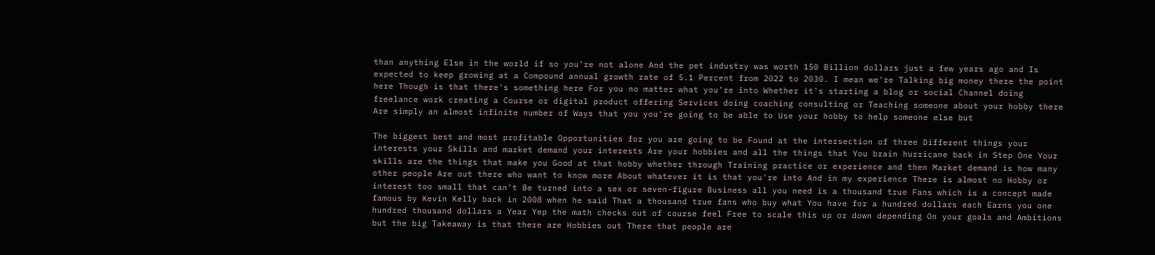than anything Else in the world if so you're not alone And the pet industry was worth 150 Billion dollars just a few years ago and Is expected to keep growing at a Compound annual growth rate of 5.1 Percent from 2022 to 2030. I mean we're Talking big money there the point here Though is that there's something here For you no matter what you're into Whether it's starting a blog or social Channel doing freelance work creating a Course or digital product offering Services doing coaching consulting or Teaching someone about your hobby there Are simply an almost infinite number of Ways that you you're going to be able to Use your hobby to help someone else but

The biggest best and most profitable Opportunities for you are going to be Found at the intersection of three Different things your interests your Skills and market demand your interests Are your hobbies and all the things that You brain hurricane back in Step One Your skills are the things that make you Good at that hobby whether through Training practice or experience and then Market demand is how many other people Are out there who want to know more About whatever it is that you're into And in my experience There is almost no Hobby or interest too small that can't Be turned into a sex or seven-figure Business all you need is a thousand true Fans which is a concept made famous by Kevin Kelly back in 2008 when he said That a thousand true fans who buy what You have for a hundred dollars each Earns you one hundred thousand dollars a Year Yep the math checks out of course feel Free to scale this up or down depending On your goals and Ambitions but the big Takeaway is that there are Hobbies out There that people are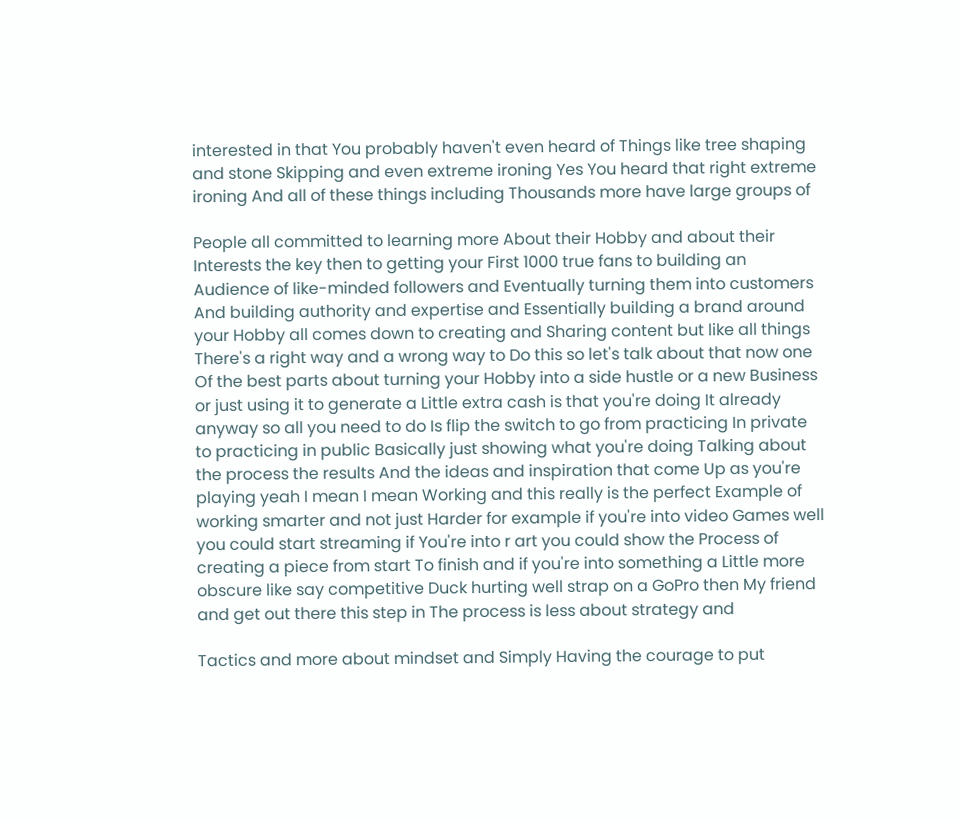interested in that You probably haven't even heard of Things like tree shaping and stone Skipping and even extreme ironing Yes You heard that right extreme ironing And all of these things including Thousands more have large groups of

People all committed to learning more About their Hobby and about their Interests the key then to getting your First 1000 true fans to building an Audience of like-minded followers and Eventually turning them into customers And building authority and expertise and Essentially building a brand around your Hobby all comes down to creating and Sharing content but like all things There's a right way and a wrong way to Do this so let's talk about that now one Of the best parts about turning your Hobby into a side hustle or a new Business or just using it to generate a Little extra cash is that you're doing It already anyway so all you need to do Is flip the switch to go from practicing In private to practicing in public Basically just showing what you're doing Talking about the process the results And the ideas and inspiration that come Up as you're playing yeah I mean I mean Working and this really is the perfect Example of working smarter and not just Harder for example if you're into video Games well you could start streaming if You're into r art you could show the Process of creating a piece from start To finish and if you're into something a Little more obscure like say competitive Duck hurting well strap on a GoPro then My friend and get out there this step in The process is less about strategy and

Tactics and more about mindset and Simply Having the courage to put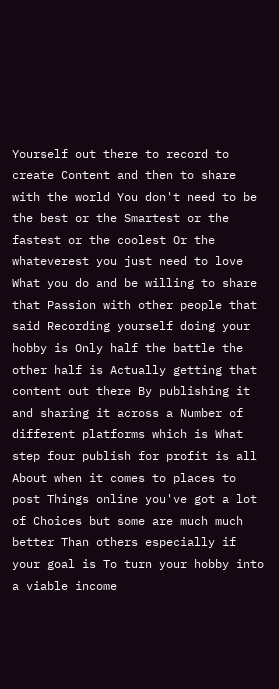Yourself out there to record to create Content and then to share with the world You don't need to be the best or the Smartest or the fastest or the coolest Or the whateverest you just need to love What you do and be willing to share that Passion with other people that said Recording yourself doing your hobby is Only half the battle the other half is Actually getting that content out there By publishing it and sharing it across a Number of different platforms which is What step four publish for profit is all About when it comes to places to post Things online you've got a lot of Choices but some are much much better Than others especially if your goal is To turn your hobby into a viable income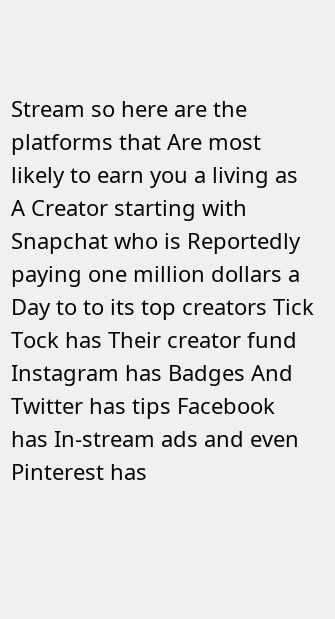Stream so here are the platforms that Are most likely to earn you a living as A Creator starting with Snapchat who is Reportedly paying one million dollars a Day to to its top creators Tick Tock has Their creator fund Instagram has Badges And Twitter has tips Facebook has In-stream ads and even Pinterest has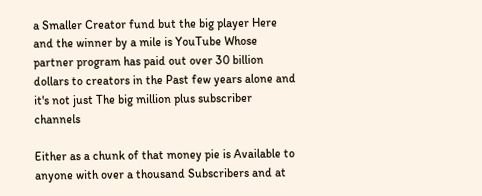a Smaller Creator fund but the big player Here and the winner by a mile is YouTube Whose partner program has paid out over 30 billion dollars to creators in the Past few years alone and it's not just The big million plus subscriber channels

Either as a chunk of that money pie is Available to anyone with over a thousand Subscribers and at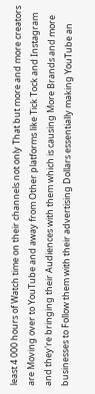least 4 000 hours of Watch time on their channels not only That but more and more creators are Moving over to YouTube and away from Other platforms like Tick Tock and Instagram and they're bringing their Audiences with them which is causing More Brands and more businesses to Follow them with their advertising Dollars essentially making YouTube an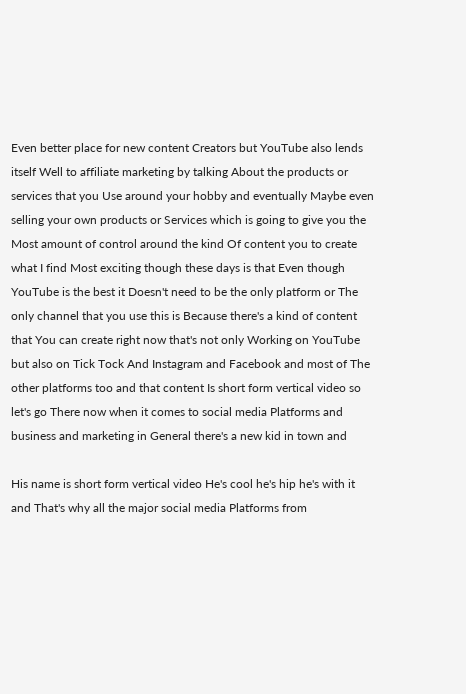Even better place for new content Creators but YouTube also lends itself Well to affiliate marketing by talking About the products or services that you Use around your hobby and eventually Maybe even selling your own products or Services which is going to give you the Most amount of control around the kind Of content you to create what I find Most exciting though these days is that Even though YouTube is the best it Doesn't need to be the only platform or The only channel that you use this is Because there's a kind of content that You can create right now that's not only Working on YouTube but also on Tick Tock And Instagram and Facebook and most of The other platforms too and that content Is short form vertical video so let's go There now when it comes to social media Platforms and business and marketing in General there's a new kid in town and

His name is short form vertical video He's cool he's hip he's with it and That's why all the major social media Platforms from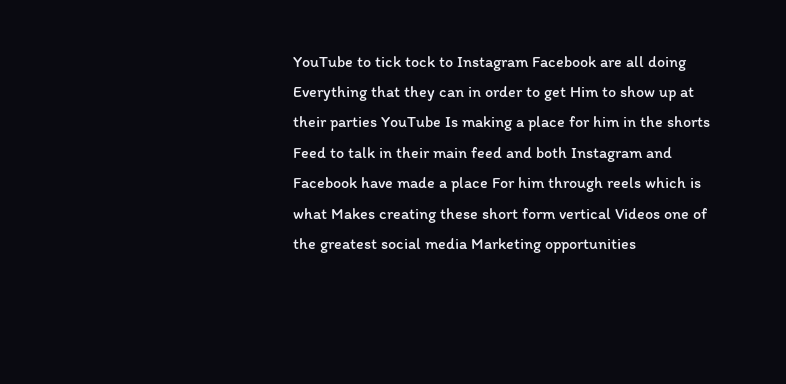YouTube to tick tock to Instagram Facebook are all doing Everything that they can in order to get Him to show up at their parties YouTube Is making a place for him in the shorts Feed to talk in their main feed and both Instagram and Facebook have made a place For him through reels which is what Makes creating these short form vertical Videos one of the greatest social media Marketing opportunities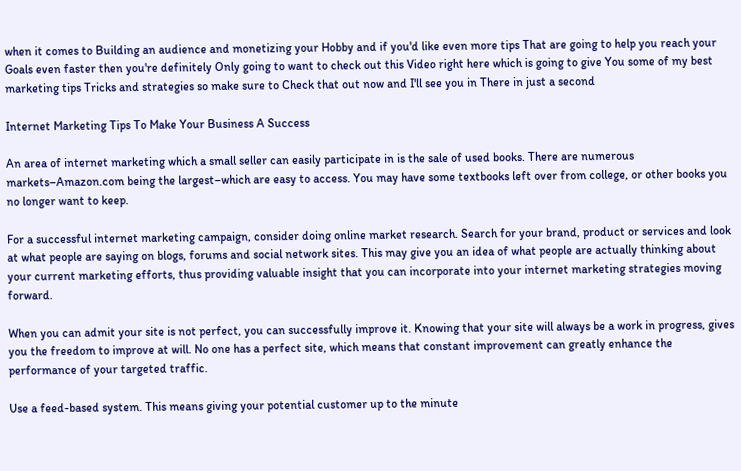when it comes to Building an audience and monetizing your Hobby and if you'd like even more tips That are going to help you reach your Goals even faster then you're definitely Only going to want to check out this Video right here which is going to give You some of my best marketing tips Tricks and strategies so make sure to Check that out now and I'll see you in There in just a second

Internet Marketing Tips To Make Your Business A Success

An area of internet marketing which a small seller can easily participate in is the sale of used books. There are numerous markets–Amazon.com being the largest–which are easy to access. You may have some textbooks left over from college, or other books you no longer want to keep.

For a successful internet marketing campaign, consider doing online market research. Search for your brand, product or services and look at what people are saying on blogs, forums and social network sites. This may give you an idea of what people are actually thinking about your current marketing efforts, thus providing valuable insight that you can incorporate into your internet marketing strategies moving forward.

When you can admit your site is not perfect, you can successfully improve it. Knowing that your site will always be a work in progress, gives you the freedom to improve at will. No one has a perfect site, which means that constant improvement can greatly enhance the performance of your targeted traffic.

Use a feed-based system. This means giving your potential customer up to the minute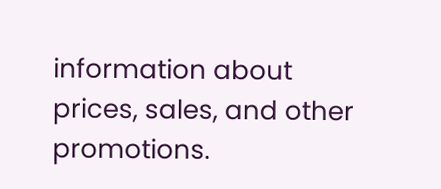information about prices, sales, and other promotions.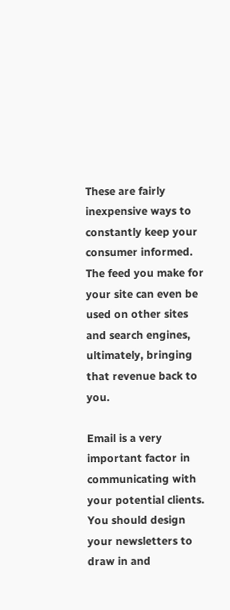These are fairly inexpensive ways to constantly keep your consumer informed. The feed you make for your site can even be used on other sites and search engines, ultimately, bringing that revenue back to you.

Email is a very important factor in communicating with your potential clients. You should design your newsletters to draw in and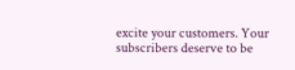excite your customers. Your subscribers deserve to be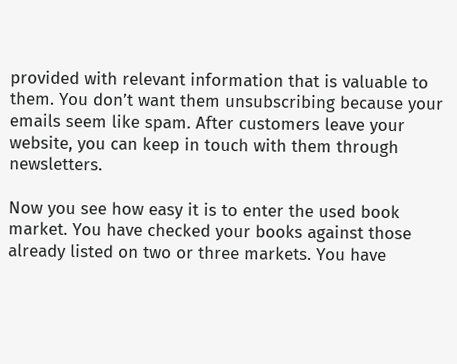provided with relevant information that is valuable to them. You don’t want them unsubscribing because your emails seem like spam. After customers leave your website, you can keep in touch with them through newsletters.

Now you see how easy it is to enter the used book market. You have checked your books against those already listed on two or three markets. You have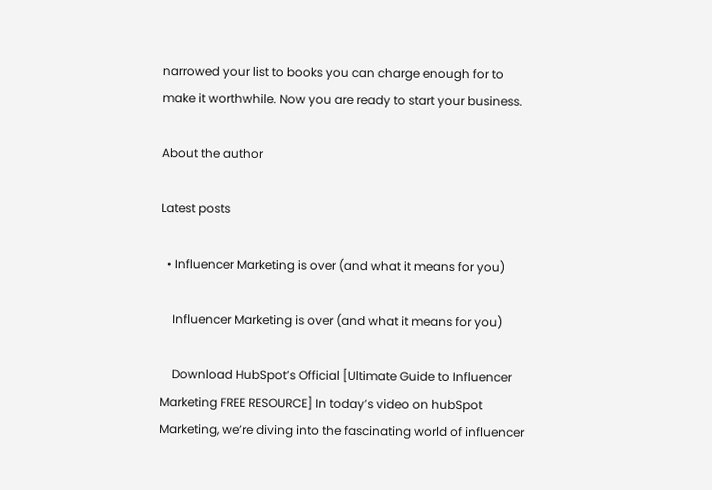narrowed your list to books you can charge enough for to make it worthwhile. Now you are ready to start your business.

About the author

Latest posts

  • Influencer Marketing is over (and what it means for you)

    Influencer Marketing is over (and what it means for you)

    Download HubSpot’s Official [Ultimate Guide to Influencer Marketing FREE RESOURCE] In today’s video on hubSpot Marketing, we’re diving into the fascinating world of influencer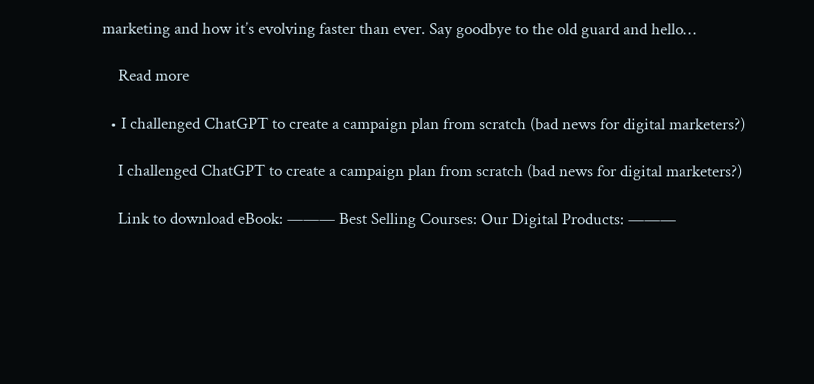marketing and how it’s evolving faster than ever. Say goodbye to the old guard and hello…

    Read more

  • I challenged ChatGPT to create a campaign plan from scratch (bad news for digital marketers?)

    I challenged ChatGPT to create a campaign plan from scratch (bad news for digital marketers?)

    Link to download eBook: ——— Best Selling Courses: Our Digital Products: ———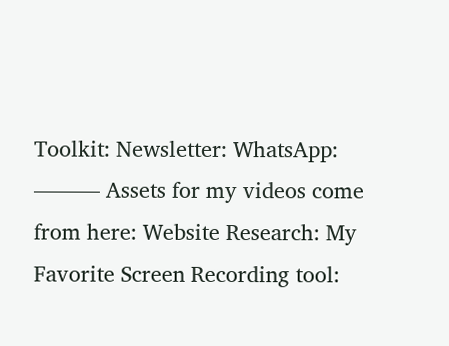Toolkit: Newsletter: WhatsApp: ——— Assets for my videos come from here: Website Research: My Favorite Screen Recording tool: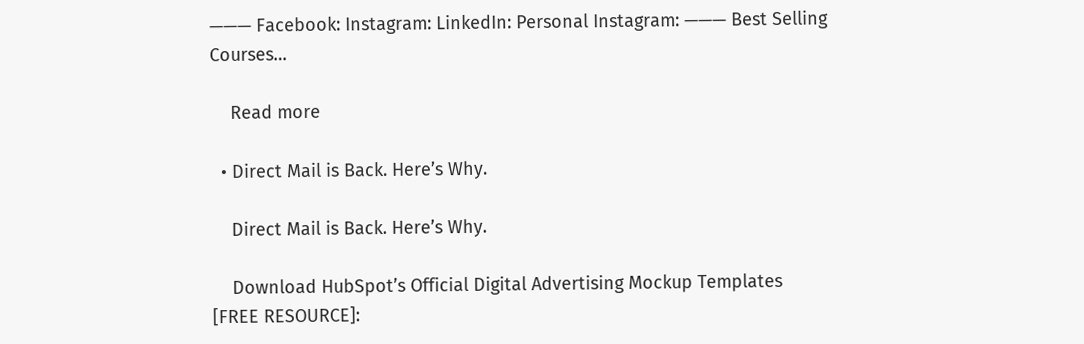——— Facebook: Instagram: LinkedIn: Personal Instagram: ——— Best Selling Courses…

    Read more

  • Direct Mail is Back. Here’s Why.

    Direct Mail is Back. Here’s Why.

    Download HubSpot’s Official Digital Advertising Mockup Templates [FREE RESOURCE]: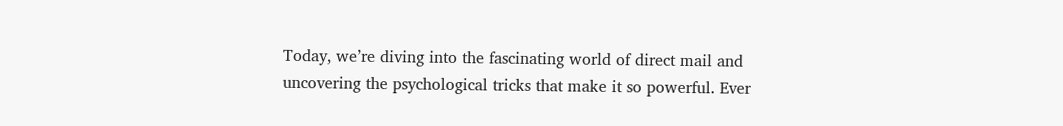Today, we’re diving into the fascinating world of direct mail and uncovering the psychological tricks that make it so powerful. Ever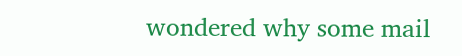wondered why some mail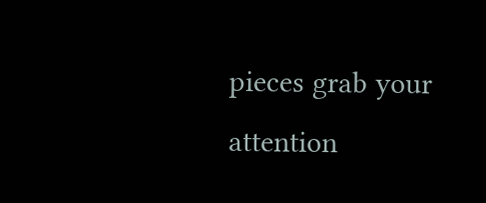pieces grab your attention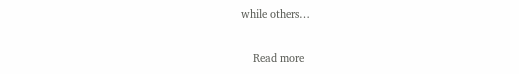while others…

    Read more